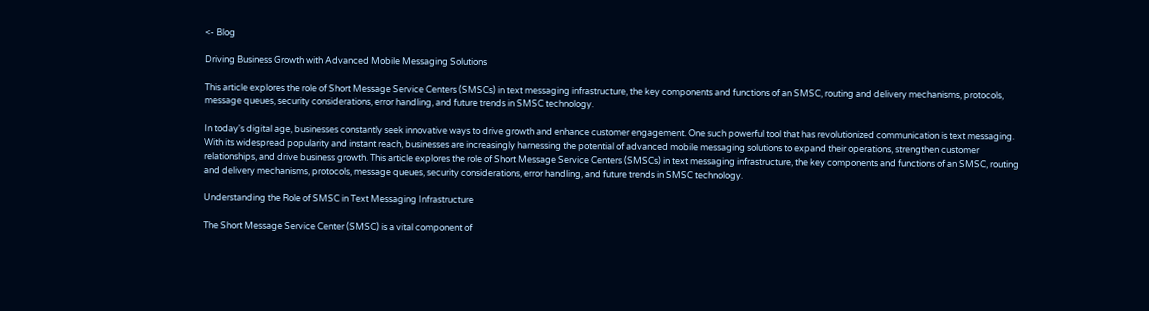<- Blog

Driving Business Growth with Advanced Mobile Messaging Solutions

This article explores the role of Short Message Service Centers (SMSCs) in text messaging infrastructure, the key components and functions of an SMSC, routing and delivery mechanisms, protocols, message queues, security considerations, error handling, and future trends in SMSC technology.

In today's digital age, businesses constantly seek innovative ways to drive growth and enhance customer engagement. One such powerful tool that has revolutionized communication is text messaging. With its widespread popularity and instant reach, businesses are increasingly harnessing the potential of advanced mobile messaging solutions to expand their operations, strengthen customer relationships, and drive business growth. This article explores the role of Short Message Service Centers (SMSCs) in text messaging infrastructure, the key components and functions of an SMSC, routing and delivery mechanisms, protocols, message queues, security considerations, error handling, and future trends in SMSC technology.

Understanding the Role of SMSC in Text Messaging Infrastructure

The Short Message Service Center (SMSC) is a vital component of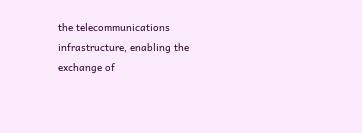the telecommunications infrastructure, enabling the exchange of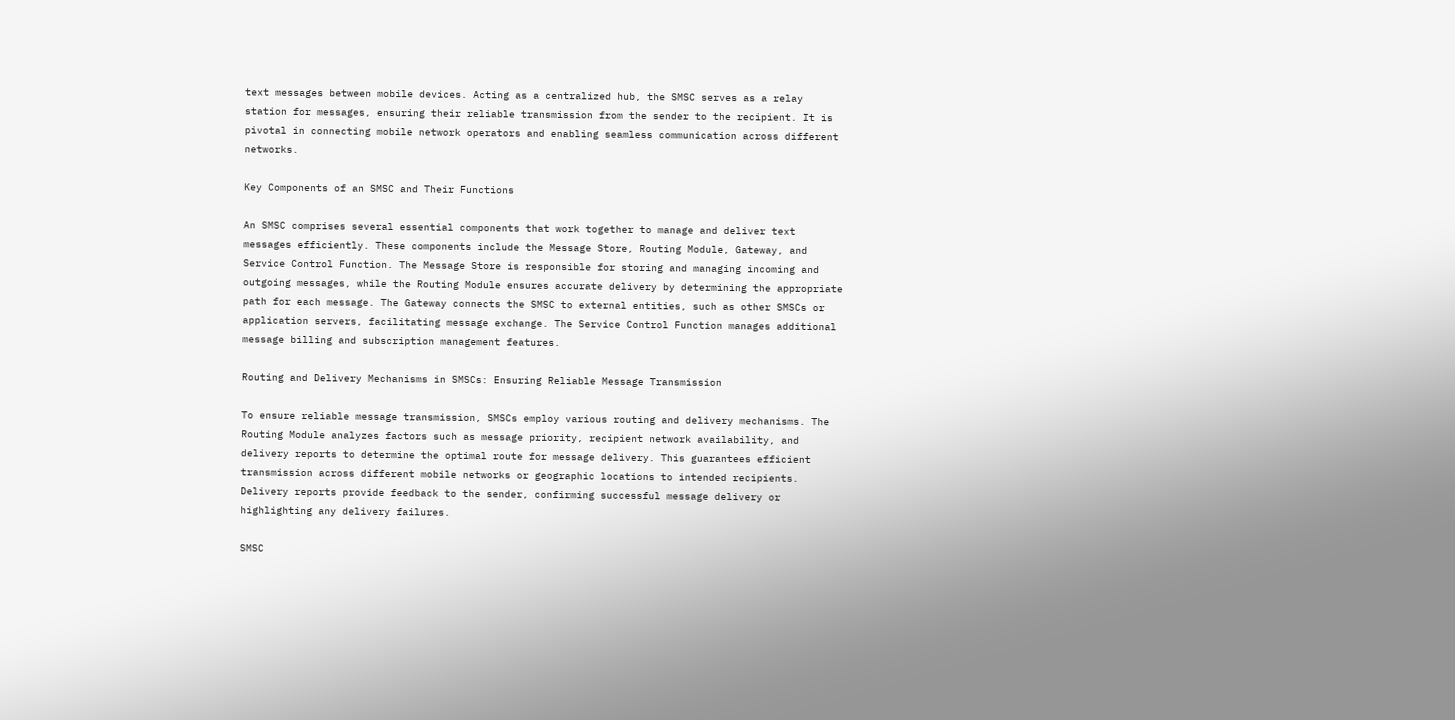text messages between mobile devices. Acting as a centralized hub, the SMSC serves as a relay station for messages, ensuring their reliable transmission from the sender to the recipient. It is pivotal in connecting mobile network operators and enabling seamless communication across different networks.

Key Components of an SMSC and Their Functions

An SMSC comprises several essential components that work together to manage and deliver text messages efficiently. These components include the Message Store, Routing Module, Gateway, and Service Control Function. The Message Store is responsible for storing and managing incoming and outgoing messages, while the Routing Module ensures accurate delivery by determining the appropriate path for each message. The Gateway connects the SMSC to external entities, such as other SMSCs or application servers, facilitating message exchange. The Service Control Function manages additional message billing and subscription management features.

Routing and Delivery Mechanisms in SMSCs: Ensuring Reliable Message Transmission

To ensure reliable message transmission, SMSCs employ various routing and delivery mechanisms. The Routing Module analyzes factors such as message priority, recipient network availability, and delivery reports to determine the optimal route for message delivery. This guarantees efficient transmission across different mobile networks or geographic locations to intended recipients. Delivery reports provide feedback to the sender, confirming successful message delivery or highlighting any delivery failures.

SMSC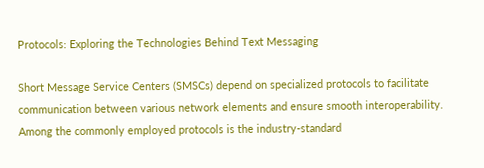Protocols: Exploring the Technologies Behind Text Messaging

Short Message Service Centers (SMSCs) depend on specialized protocols to facilitate communication between various network elements and ensure smooth interoperability. Among the commonly employed protocols is the industry-standard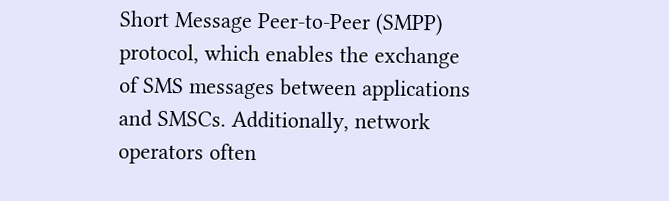Short Message Peer-to-Peer (SMPP) protocol, which enables the exchange of SMS messages between applications and SMSCs. Additionally, network operators often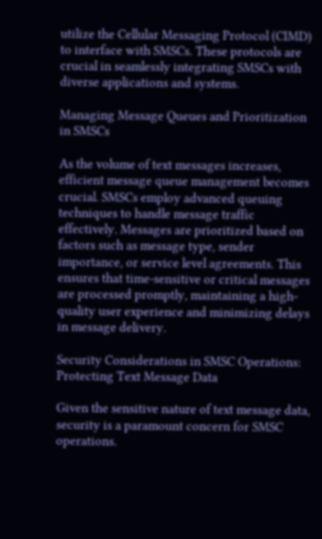utilize the Cellular Messaging Protocol (CIMD) to interface with SMSCs. These protocols are crucial in seamlessly integrating SMSCs with diverse applications and systems.

Managing Message Queues and Prioritization in SMSCs

As the volume of text messages increases, efficient message queue management becomes crucial. SMSCs employ advanced queuing techniques to handle message traffic effectively. Messages are prioritized based on factors such as message type, sender importance, or service level agreements. This ensures that time-sensitive or critical messages are processed promptly, maintaining a high-quality user experience and minimizing delays in message delivery.

Security Considerations in SMSC Operations: Protecting Text Message Data

Given the sensitive nature of text message data, security is a paramount concern for SMSC operations.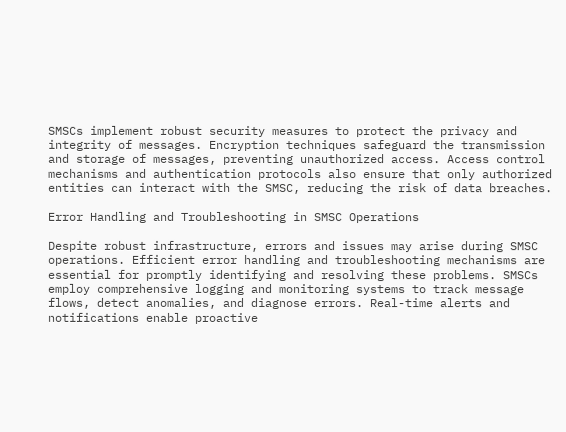SMSCs implement robust security measures to protect the privacy and integrity of messages. Encryption techniques safeguard the transmission and storage of messages, preventing unauthorized access. Access control mechanisms and authentication protocols also ensure that only authorized entities can interact with the SMSC, reducing the risk of data breaches.

Error Handling and Troubleshooting in SMSC Operations

Despite robust infrastructure, errors and issues may arise during SMSC operations. Efficient error handling and troubleshooting mechanisms are essential for promptly identifying and resolving these problems. SMSCs employ comprehensive logging and monitoring systems to track message flows, detect anomalies, and diagnose errors. Real-time alerts and notifications enable proactive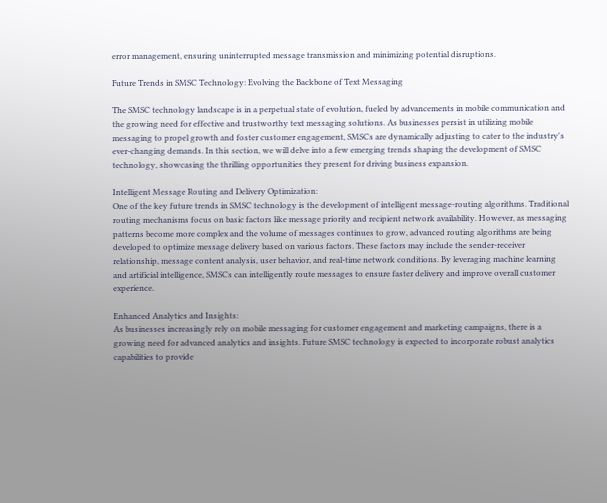error management, ensuring uninterrupted message transmission and minimizing potential disruptions.

Future Trends in SMSC Technology: Evolving the Backbone of Text Messaging

The SMSC technology landscape is in a perpetual state of evolution, fueled by advancements in mobile communication and the growing need for effective and trustworthy text messaging solutions. As businesses persist in utilizing mobile messaging to propel growth and foster customer engagement, SMSCs are dynamically adjusting to cater to the industry's ever-changing demands. In this section, we will delve into a few emerging trends shaping the development of SMSC technology, showcasing the thrilling opportunities they present for driving business expansion.

Intelligent Message Routing and Delivery Optimization:
One of the key future trends in SMSC technology is the development of intelligent message-routing algorithms. Traditional routing mechanisms focus on basic factors like message priority and recipient network availability. However, as messaging patterns become more complex and the volume of messages continues to grow, advanced routing algorithms are being developed to optimize message delivery based on various factors. These factors may include the sender-receiver relationship, message content analysis, user behavior, and real-time network conditions. By leveraging machine learning and artificial intelligence, SMSCs can intelligently route messages to ensure faster delivery and improve overall customer experience.

Enhanced Analytics and Insights:
As businesses increasingly rely on mobile messaging for customer engagement and marketing campaigns, there is a growing need for advanced analytics and insights. Future SMSC technology is expected to incorporate robust analytics capabilities to provide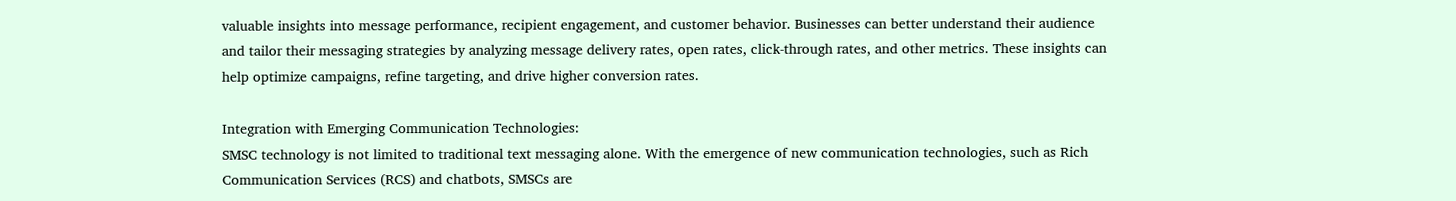valuable insights into message performance, recipient engagement, and customer behavior. Businesses can better understand their audience and tailor their messaging strategies by analyzing message delivery rates, open rates, click-through rates, and other metrics. These insights can help optimize campaigns, refine targeting, and drive higher conversion rates.

Integration with Emerging Communication Technologies:
SMSC technology is not limited to traditional text messaging alone. With the emergence of new communication technologies, such as Rich Communication Services (RCS) and chatbots, SMSCs are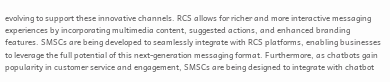evolving to support these innovative channels. RCS allows for richer and more interactive messaging experiences by incorporating multimedia content, suggested actions, and enhanced branding features. SMSCs are being developed to seamlessly integrate with RCS platforms, enabling businesses to leverage the full potential of this next-generation messaging format. Furthermore, as chatbots gain popularity in customer service and engagement, SMSCs are being designed to integrate with chatbot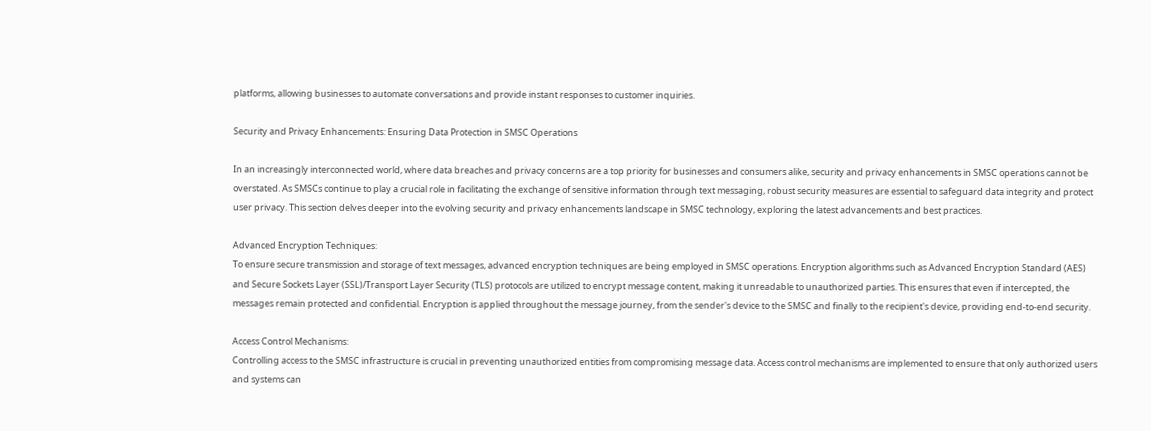platforms, allowing businesses to automate conversations and provide instant responses to customer inquiries.

Security and Privacy Enhancements: Ensuring Data Protection in SMSC Operations

In an increasingly interconnected world, where data breaches and privacy concerns are a top priority for businesses and consumers alike, security and privacy enhancements in SMSC operations cannot be overstated. As SMSCs continue to play a crucial role in facilitating the exchange of sensitive information through text messaging, robust security measures are essential to safeguard data integrity and protect user privacy. This section delves deeper into the evolving security and privacy enhancements landscape in SMSC technology, exploring the latest advancements and best practices.

Advanced Encryption Techniques:
To ensure secure transmission and storage of text messages, advanced encryption techniques are being employed in SMSC operations. Encryption algorithms such as Advanced Encryption Standard (AES) and Secure Sockets Layer (SSL)/Transport Layer Security (TLS) protocols are utilized to encrypt message content, making it unreadable to unauthorized parties. This ensures that even if intercepted, the messages remain protected and confidential. Encryption is applied throughout the message journey, from the sender's device to the SMSC and finally to the recipient's device, providing end-to-end security.

Access Control Mechanisms:
Controlling access to the SMSC infrastructure is crucial in preventing unauthorized entities from compromising message data. Access control mechanisms are implemented to ensure that only authorized users and systems can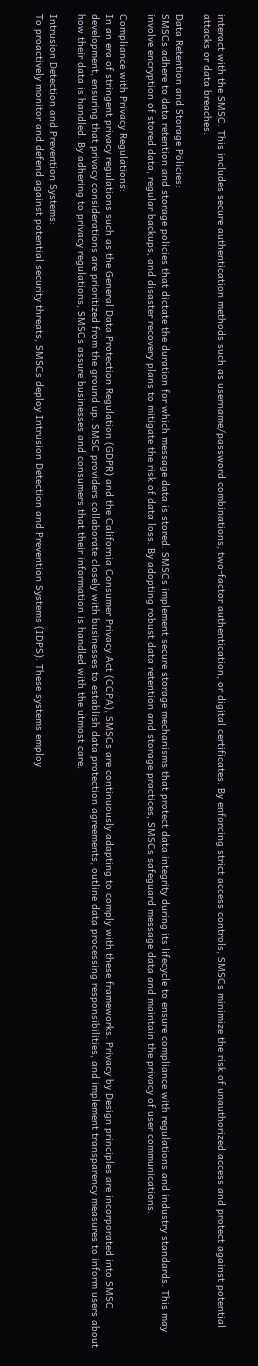interact with the SMSC. This includes secure authentication methods such as username/password combinations, two-factor authentication, or digital certificates. By enforcing strict access controls, SMSCs minimize the risk of unauthorized access and protect against potential attacks or data breaches.

Data Retention and Storage Policies:
SMSCs adhere to data retention and storage policies that dictate the duration for which message data is stored. SMSCs implement secure storage mechanisms that protect data integrity during its lifecycle to ensure compliance with regulations and industry standards. This may involve encryption of stored data, regular backups, and disaster recovery plans to mitigate the risk of data loss. By adopting robust data retention and storage practices, SMSCs safeguard message data and maintain the privacy of user communications.

Compliance with Privacy Regulations:
In an era of stringent privacy regulations such as the General Data Protection Regulation (GDPR) and the California Consumer Privacy Act (CCPA), SMSCs are continuously adapting to comply with these frameworks. Privacy by Design principles are incorporated into SMSC development, ensuring that privacy considerations are prioritized from the ground up. SMSC providers collaborate closely with businesses to establish data protection agreements, outline data processing responsibilities, and implement transparency measures to inform users about how their data is handled. By adhering to privacy regulations, SMSCs assure businesses and consumers that their information is handled with the utmost care.

Intrusion Detection and Prevention Systems:
To proactively monitor and defend against potential security threats, SMSCs deploy Intrusion Detection and Prevention Systems (IDPS). These systems employ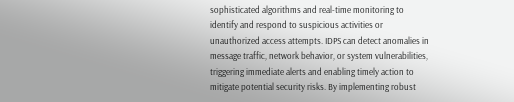sophisticated algorithms and real-time monitoring to identify and respond to suspicious activities or unauthorized access attempts. IDPS can detect anomalies in message traffic, network behavior, or system vulnerabilities, triggering immediate alerts and enabling timely action to mitigate potential security risks. By implementing robust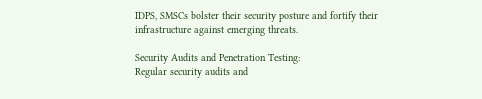IDPS, SMSCs bolster their security posture and fortify their infrastructure against emerging threats.

Security Audits and Penetration Testing:
Regular security audits and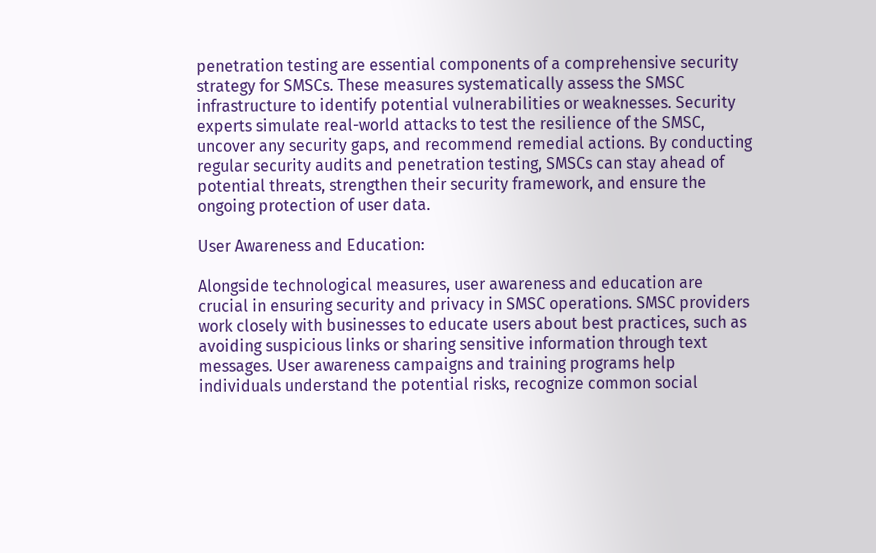penetration testing are essential components of a comprehensive security strategy for SMSCs. These measures systematically assess the SMSC infrastructure to identify potential vulnerabilities or weaknesses. Security experts simulate real-world attacks to test the resilience of the SMSC, uncover any security gaps, and recommend remedial actions. By conducting regular security audits and penetration testing, SMSCs can stay ahead of potential threats, strengthen their security framework, and ensure the ongoing protection of user data.

User Awareness and Education:

Alongside technological measures, user awareness and education are crucial in ensuring security and privacy in SMSC operations. SMSC providers work closely with businesses to educate users about best practices, such as avoiding suspicious links or sharing sensitive information through text messages. User awareness campaigns and training programs help individuals understand the potential risks, recognize common social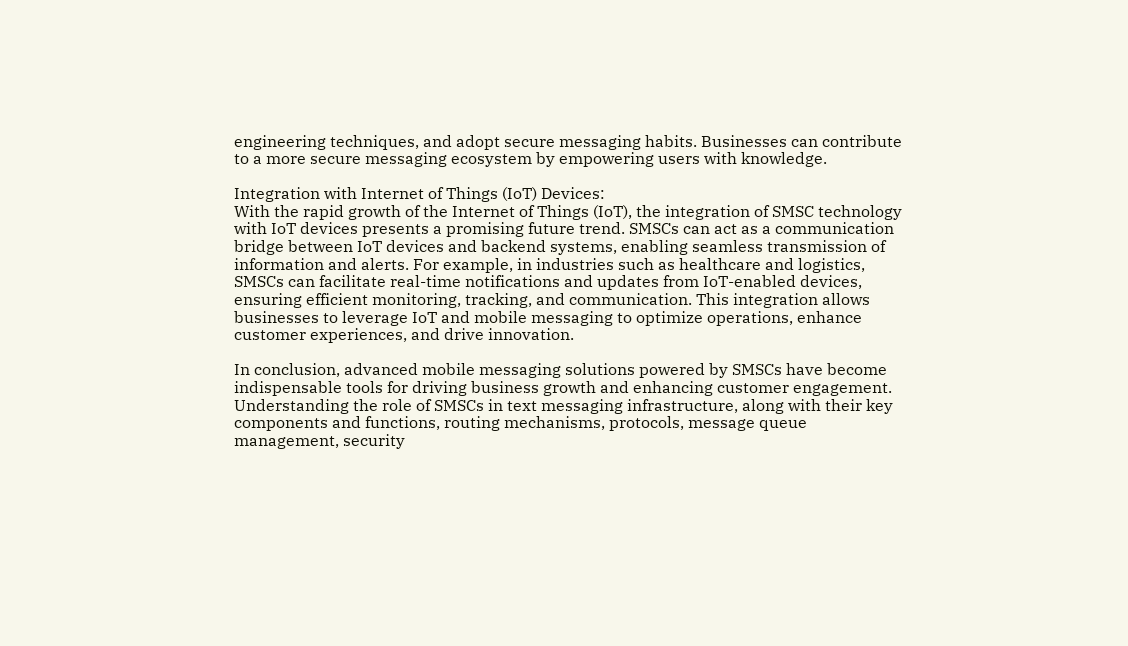engineering techniques, and adopt secure messaging habits. Businesses can contribute to a more secure messaging ecosystem by empowering users with knowledge.

Integration with Internet of Things (IoT) Devices:
With the rapid growth of the Internet of Things (IoT), the integration of SMSC technology with IoT devices presents a promising future trend. SMSCs can act as a communication bridge between IoT devices and backend systems, enabling seamless transmission of information and alerts. For example, in industries such as healthcare and logistics, SMSCs can facilitate real-time notifications and updates from IoT-enabled devices, ensuring efficient monitoring, tracking, and communication. This integration allows businesses to leverage IoT and mobile messaging to optimize operations, enhance customer experiences, and drive innovation.

In conclusion, advanced mobile messaging solutions powered by SMSCs have become indispensable tools for driving business growth and enhancing customer engagement. Understanding the role of SMSCs in text messaging infrastructure, along with their key components and functions, routing mechanisms, protocols, message queue management, security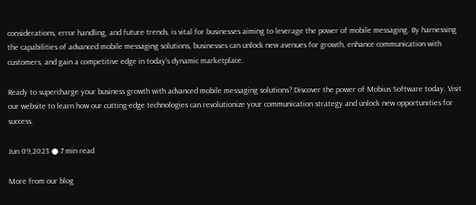considerations, error handling, and future trends, is vital for businesses aiming to leverage the power of mobile messaging. By harnessing the capabilities of advanced mobile messaging solutions, businesses can unlock new avenues for growth, enhance communication with customers, and gain a competitive edge in today's dynamic marketplace.

Ready to supercharge your business growth with advanced mobile messaging solutions? Discover the power of Mobius Software today. Visit our website to learn how our cutting-edge technologies can revolutionize your communication strategy and unlock new opportunities for success.

Jun 09,2023 ● 7 min read

More from our blog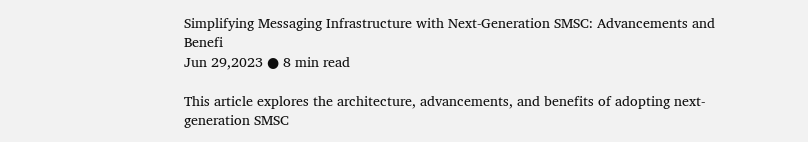Simplifying Messaging Infrastructure with Next-Generation SMSC: Advancements and Benefi
Jun 29,2023 ● 8 min read

This article explores the architecture, advancements, and benefits of adopting next-generation SMSC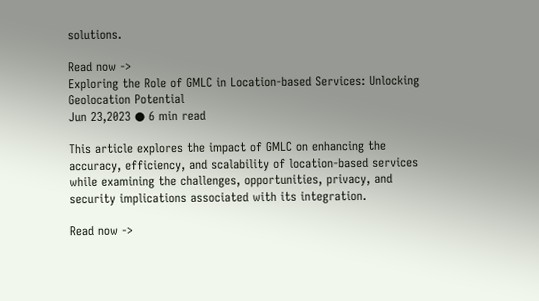solutions.

Read now ->
Exploring the Role of GMLC in Location-based Services: Unlocking Geolocation Potential
Jun 23,2023 ● 6 min read

This article explores the impact of GMLC on enhancing the accuracy, efficiency, and scalability of location-based services while examining the challenges, opportunities, privacy, and security implications associated with its integration.

Read now ->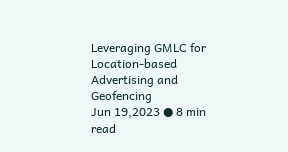Leveraging GMLC for Location-based Advertising and Geofencing
Jun 19,2023 ● 8 min read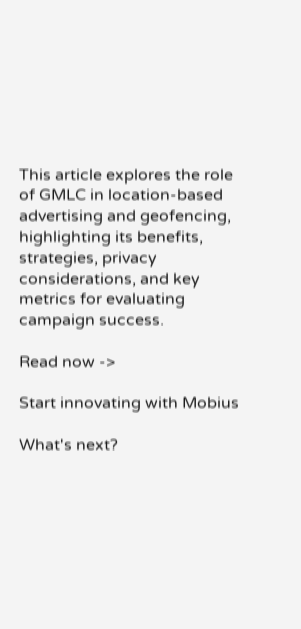This article explores the role of GMLC in location-based advertising and geofencing, highlighting its benefits, strategies, privacy considerations, and key metrics for evaluating campaign success.

Read now ->

Start innovating with Mobius

What's next?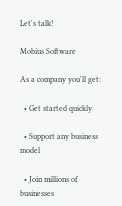Let's talk!

Mobius Software

As a company you'll get:

  • Get started quickly

  • Support any business model

  • Join millions of businesses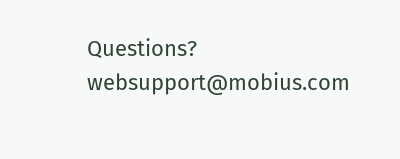Questions? websupport@mobius.com